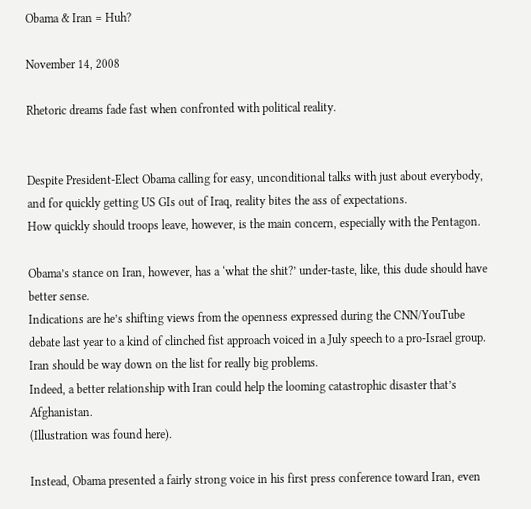Obama & Iran = Huh?

November 14, 2008

Rhetoric dreams fade fast when confronted with political reality.


Despite President-Elect Obama calling for easy, unconditional talks with just about everybody, and for quickly getting US GIs out of Iraq, reality bites the ass of expectations.
How quickly should troops leave, however, is the main concern, especially with the Pentagon.

Obama’s stance on Iran, however, has a ‘what the shit?’ under-taste, like, this dude should have better sense.
Indications are he’s shifting views from the openness expressed during the CNN/YouTube debate last year to a kind of clinched fist approach voiced in a July speech to a pro-Israel group.
Iran should be way down on the list for really big problems.
Indeed, a better relationship with Iran could help the looming catastrophic disaster that’s Afghanistan.
(Illustration was found here).

Instead, Obama presented a fairly strong voice in his first press conference toward Iran, even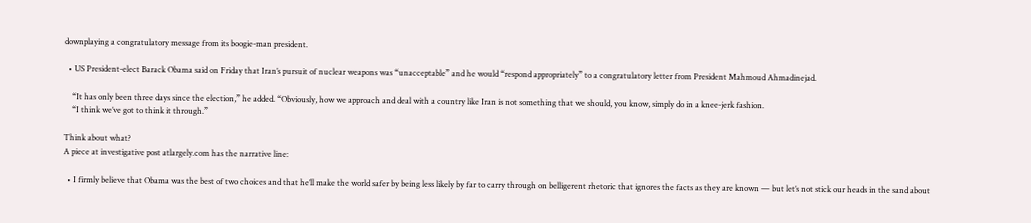downplaying a congratulatory message from its boogie-man president.

  • US President-elect Barack Obama said on Friday that Iran’s pursuit of nuclear weapons was “unacceptable” and he would “respond appropriately” to a congratulatory letter from President Mahmoud Ahmadinejad.

    “It has only been three days since the election,” he added. “Obviously, how we approach and deal with a country like Iran is not something that we should, you know, simply do in a knee-jerk fashion.
    “I think we’ve got to think it through.”

Think about what?
A piece at investigative post atlargely.com has the narrative line:

  • I firmly believe that Obama was the best of two choices and that he’ll make the world safer by being less likely by far to carry through on belligerent rhetoric that ignores the facts as they are known — but let’s not stick our heads in the sand about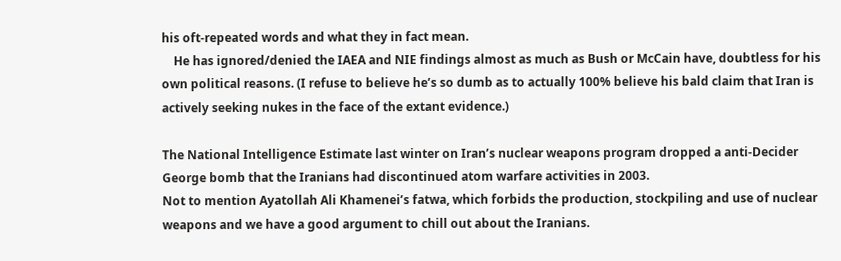his oft-repeated words and what they in fact mean.
    He has ignored/denied the IAEA and NIE findings almost as much as Bush or McCain have, doubtless for his own political reasons. (I refuse to believe he’s so dumb as to actually 100% believe his bald claim that Iran is actively seeking nukes in the face of the extant evidence.)

The National Intelligence Estimate last winter on Iran’s nuclear weapons program dropped a anti-Decider George bomb that the Iranians had discontinued atom warfare activities in 2003.
Not to mention Ayatollah Ali Khamenei’s fatwa, which forbids the production, stockpiling and use of nuclear weapons and we have a good argument to chill out about the Iranians.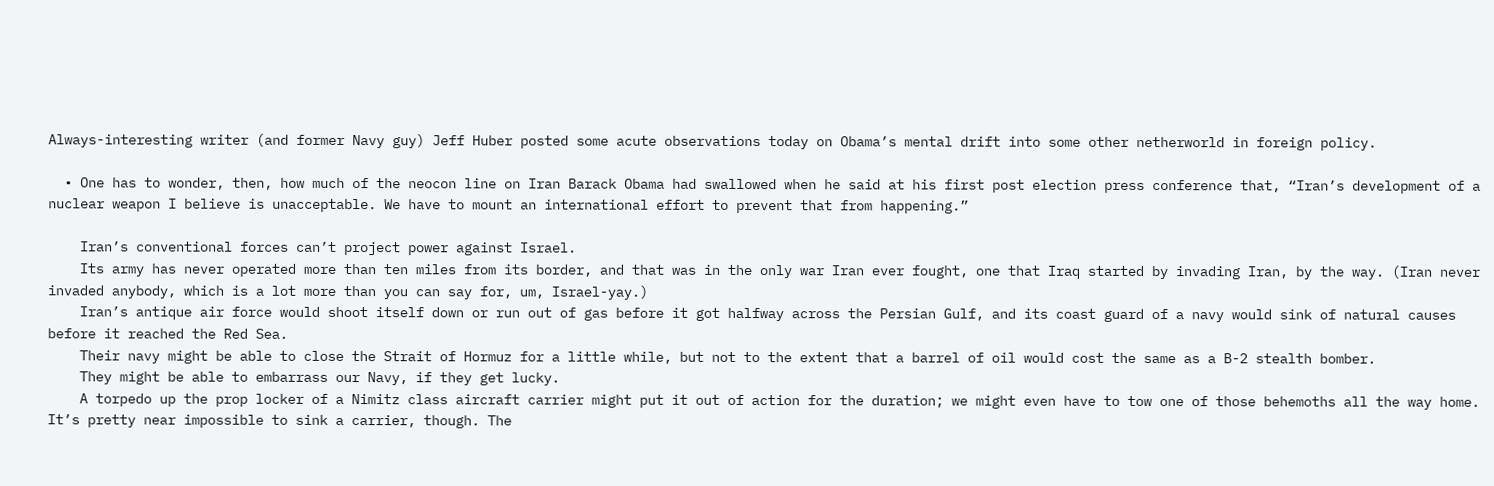Always-interesting writer (and former Navy guy) Jeff Huber posted some acute observations today on Obama’s mental drift into some other netherworld in foreign policy.

  • One has to wonder, then, how much of the neocon line on Iran Barack Obama had swallowed when he said at his first post election press conference that, “Iran’s development of a nuclear weapon I believe is unacceptable. We have to mount an international effort to prevent that from happening.”

    Iran’s conventional forces can’t project power against Israel.
    Its army has never operated more than ten miles from its border, and that was in the only war Iran ever fought, one that Iraq started by invading Iran, by the way. (Iran never invaded anybody, which is a lot more than you can say for, um, Israel-yay.)
    Iran’s antique air force would shoot itself down or run out of gas before it got halfway across the Persian Gulf, and its coast guard of a navy would sink of natural causes before it reached the Red Sea.
    Their navy might be able to close the Strait of Hormuz for a little while, but not to the extent that a barrel of oil would cost the same as a B-2 stealth bomber.
    They might be able to embarrass our Navy, if they get lucky.
    A torpedo up the prop locker of a Nimitz class aircraft carrier might put it out of action for the duration; we might even have to tow one of those behemoths all the way home. It’s pretty near impossible to sink a carrier, though. The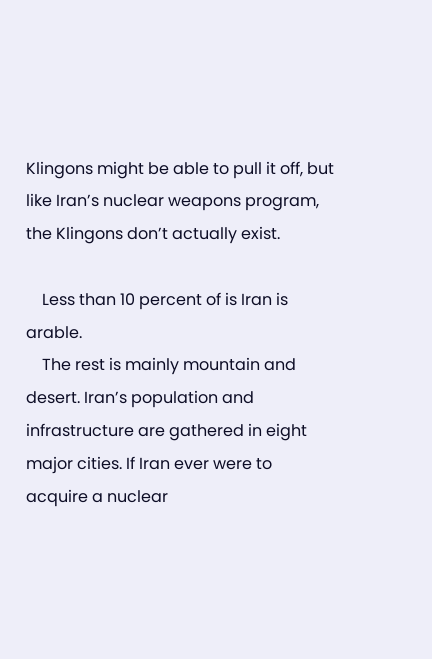Klingons might be able to pull it off, but like Iran’s nuclear weapons program, the Klingons don’t actually exist.

    Less than 10 percent of is Iran is arable.
    The rest is mainly mountain and desert. Iran’s population and infrastructure are gathered in eight major cities. If Iran ever were to acquire a nuclear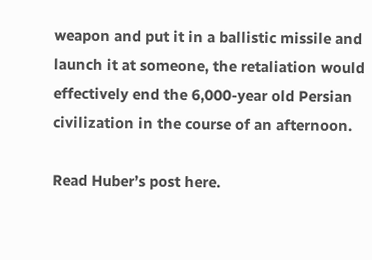weapon and put it in a ballistic missile and launch it at someone, the retaliation would effectively end the 6,000-year old Persian civilization in the course of an afternoon.

Read Huber’s post here.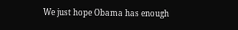We just hope Obama has enough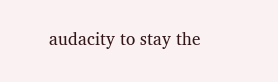audacity to stay the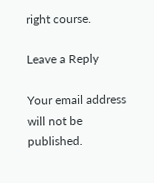right course.

Leave a Reply

Your email address will not be published.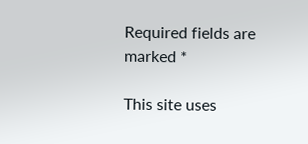Required fields are marked *

This site uses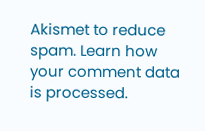Akismet to reduce spam. Learn how your comment data is processed.